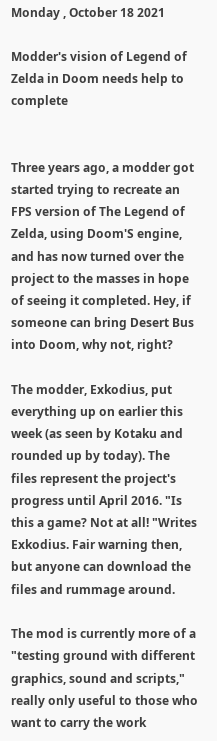Monday , October 18 2021

Modder's vision of Legend of Zelda in Doom needs help to complete


Three years ago, a modder got started trying to recreate an FPS version of The Legend of Zelda, using Doom'S engine, and has now turned over the project to the masses in hope of seeing it completed. Hey, if someone can bring Desert Bus into Doom, why not, right?

The modder, Exkodius, put everything up on earlier this week (as seen by Kotaku and rounded up by today). The files represent the project's progress until April 2016. "Is this a game? Not at all! "Writes Exkodius. Fair warning then, but anyone can download the files and rummage around.

The mod is currently more of a "testing ground with different graphics, sound and scripts," really only useful to those who want to carry the work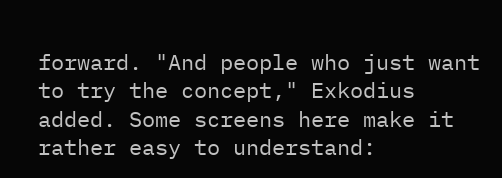forward. "And people who just want to try the concept," Exkodius added. Some screens here make it rather easy to understand: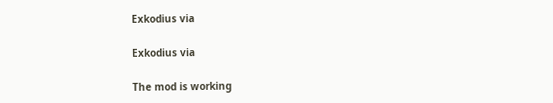Exkodius via

Exkodius via

The mod is working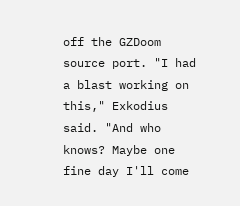off the GZDoom source port. "I had a blast working on this," Exkodius said. "And who knows? Maybe one fine day I'll come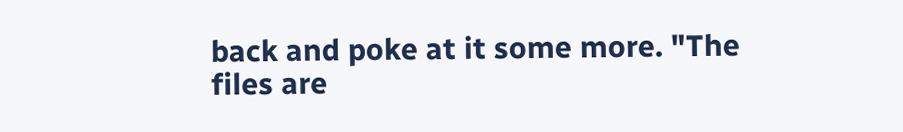back and poke at it some more. "The files are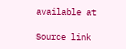available at

Source link